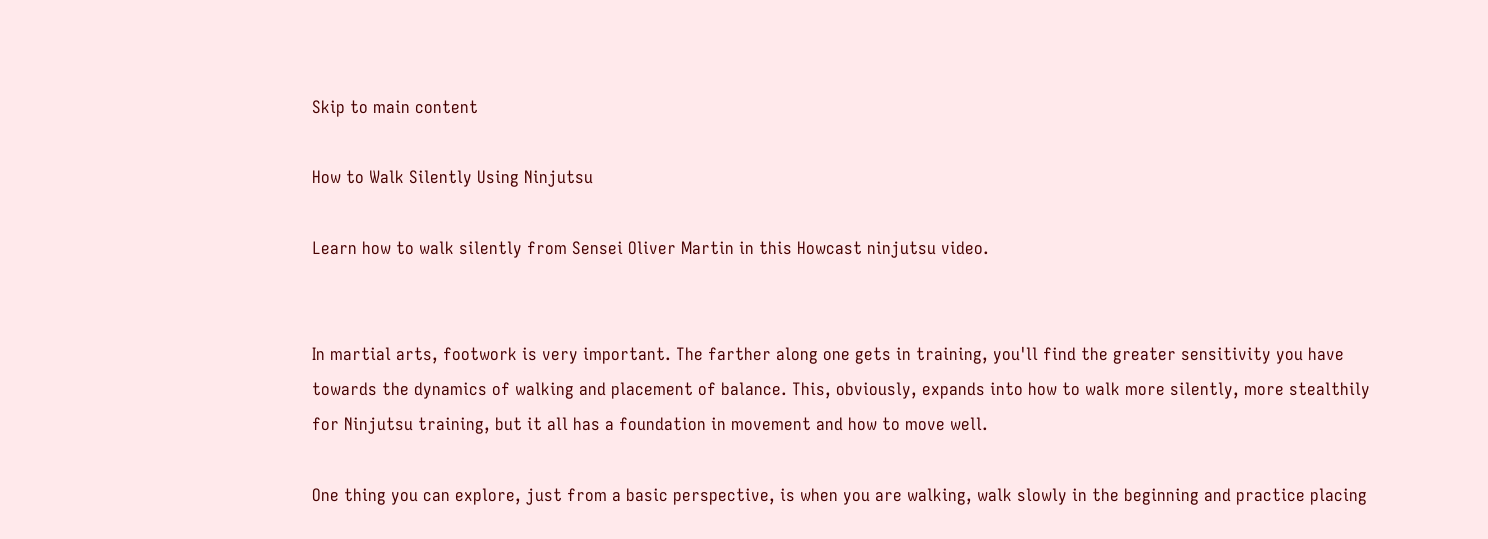Skip to main content

How to Walk Silently Using Ninjutsu

Learn how to walk silently from Sensei Oliver Martin in this Howcast ninjutsu video.


In martial arts, footwork is very important. The farther along one gets in training, you'll find the greater sensitivity you have towards the dynamics of walking and placement of balance. This, obviously, expands into how to walk more silently, more stealthily for Ninjutsu training, but it all has a foundation in movement and how to move well.

One thing you can explore, just from a basic perspective, is when you are walking, walk slowly in the beginning and practice placing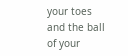your toes and the ball of your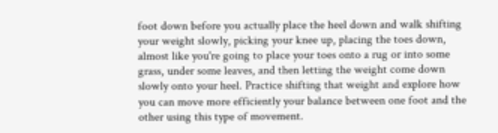foot down before you actually place the heel down and walk shifting your weight slowly, picking your knee up, placing the toes down, almost like you're going to place your toes onto a rug or into some grass, under some leaves, and then letting the weight come down slowly onto your heel. Practice shifting that weight and explore how you can move more efficiently your balance between one foot and the other using this type of movement.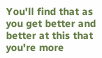You'll find that as you get better and better at this that you're more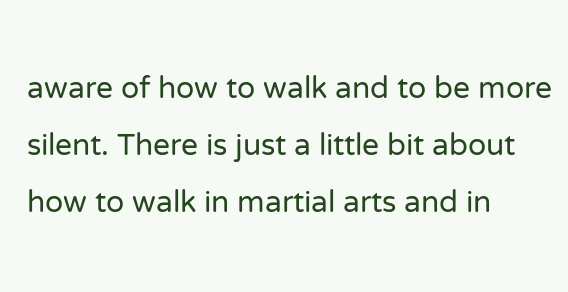aware of how to walk and to be more silent. There is just a little bit about how to walk in martial arts and in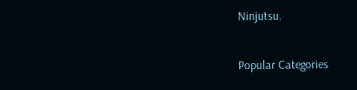Ninjutsu.

Popular Categories